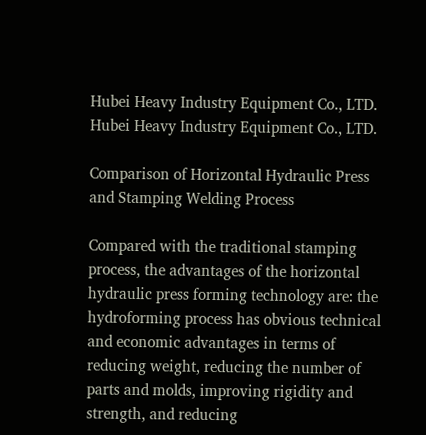Hubei Heavy Industry Equipment Co., LTD.
Hubei Heavy Industry Equipment Co., LTD.

Comparison of Horizontal Hydraulic Press and Stamping Welding Process

Compared with the traditional stamping process, the advantages of the horizontal hydraulic press forming technology are: the hydroforming process has obvious technical and economic advantages in terms of reducing weight, reducing the number of parts and molds, improving rigidity and strength, and reducing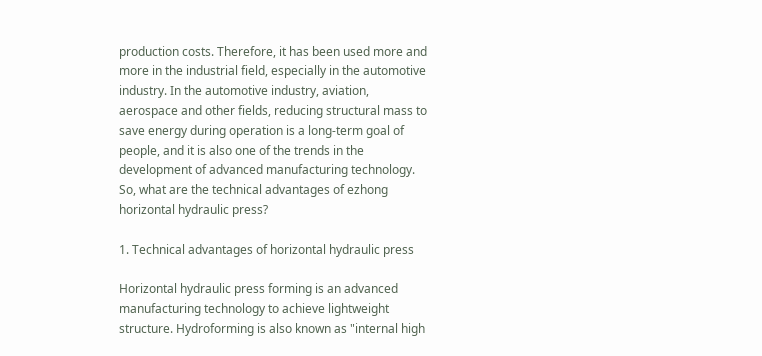production costs. Therefore, it has been used more and more in the industrial field, especially in the automotive industry. In the automotive industry, aviation, aerospace and other fields, reducing structural mass to save energy during operation is a long-term goal of people, and it is also one of the trends in the development of advanced manufacturing technology. So, what are the technical advantages of ezhong horizontal hydraulic press?

1. Technical advantages of horizontal hydraulic press

Horizontal hydraulic press forming is an advanced manufacturing technology to achieve lightweight structure. Hydroforming is also known as "internal high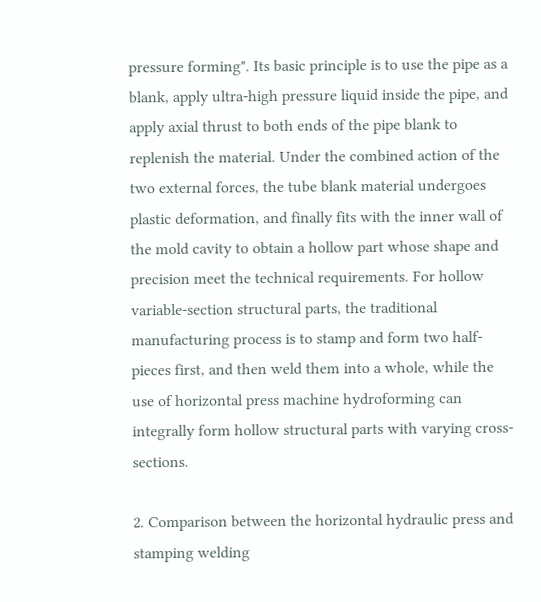pressure forming". Its basic principle is to use the pipe as a blank, apply ultra-high pressure liquid inside the pipe, and apply axial thrust to both ends of the pipe blank to replenish the material. Under the combined action of the two external forces, the tube blank material undergoes plastic deformation, and finally fits with the inner wall of the mold cavity to obtain a hollow part whose shape and precision meet the technical requirements. For hollow variable-section structural parts, the traditional manufacturing process is to stamp and form two half-pieces first, and then weld them into a whole, while the use of horizontal press machine hydroforming can integrally form hollow structural parts with varying cross-sections.

2. Comparison between the horizontal hydraulic press and stamping welding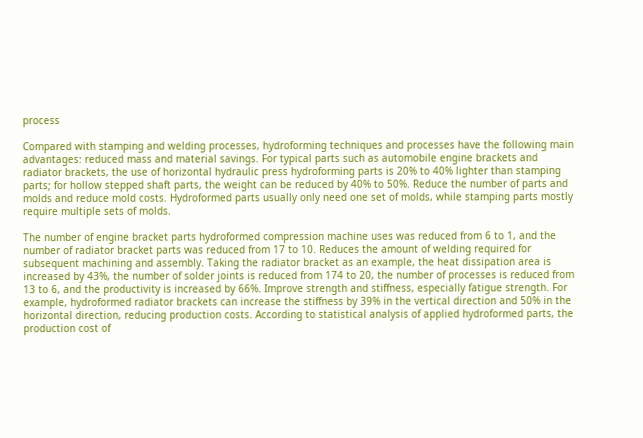process

Compared with stamping and welding processes, hydroforming techniques and processes have the following main advantages: reduced mass and material savings. For typical parts such as automobile engine brackets and radiator brackets, the use of horizontal hydraulic press hydroforming parts is 20% to 40% lighter than stamping parts; for hollow stepped shaft parts, the weight can be reduced by 40% to 50%. Reduce the number of parts and molds and reduce mold costs. Hydroformed parts usually only need one set of molds, while stamping parts mostly require multiple sets of molds.

The number of engine bracket parts hydroformed compression machine uses was reduced from 6 to 1, and the number of radiator bracket parts was reduced from 17 to 10. Reduces the amount of welding required for subsequent machining and assembly. Taking the radiator bracket as an example, the heat dissipation area is increased by 43%, the number of solder joints is reduced from 174 to 20, the number of processes is reduced from 13 to 6, and the productivity is increased by 66%. Improve strength and stiffness, especially fatigue strength. For example, hydroformed radiator brackets can increase the stiffness by 39% in the vertical direction and 50% in the horizontal direction, reducing production costs. According to statistical analysis of applied hydroformed parts, the production cost of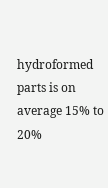hydroformed parts is on average 15% to 20%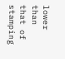lower than that of stamping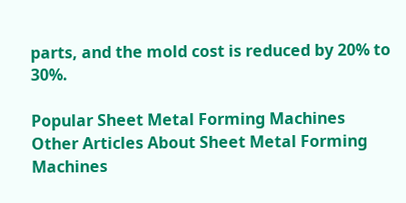parts, and the mold cost is reduced by 20% to 30%.

Popular Sheet Metal Forming Machines
Other Articles About Sheet Metal Forming Machines